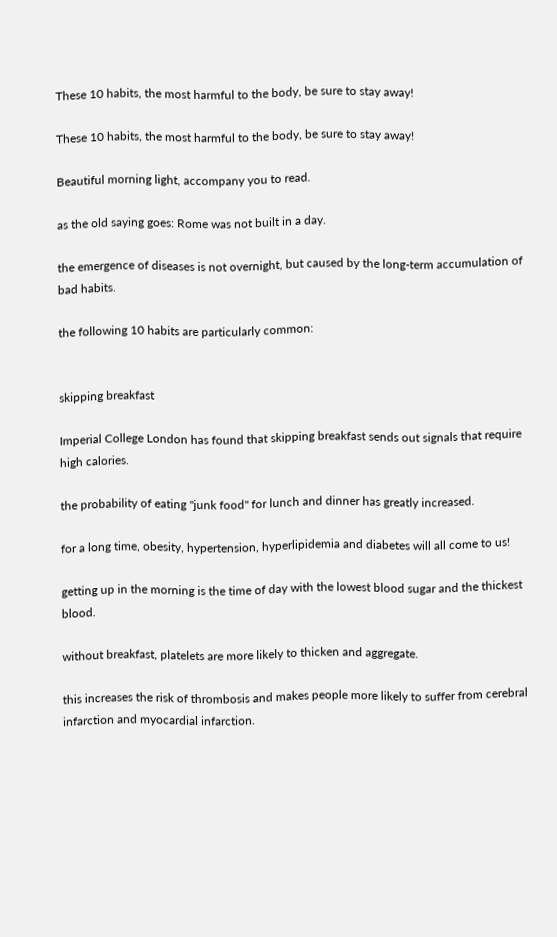These 10 habits, the most harmful to the body, be sure to stay away!

These 10 habits, the most harmful to the body, be sure to stay away!

Beautiful morning light, accompany you to read.

as the old saying goes: Rome was not built in a day.

the emergence of diseases is not overnight, but caused by the long-term accumulation of bad habits.

the following 10 habits are particularly common:


skipping breakfast

Imperial College London has found that skipping breakfast sends out signals that require high calories.

the probability of eating "junk food" for lunch and dinner has greatly increased.

for a long time, obesity, hypertension, hyperlipidemia and diabetes will all come to us!

getting up in the morning is the time of day with the lowest blood sugar and the thickest blood.

without breakfast, platelets are more likely to thicken and aggregate.

this increases the risk of thrombosis and makes people more likely to suffer from cerebral infarction and myocardial infarction.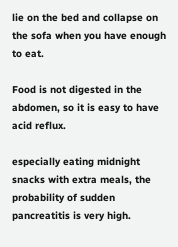lie on the bed and collapse on the sofa when you have enough to eat.

Food is not digested in the abdomen, so it is easy to have acid reflux.

especially eating midnight snacks with extra meals, the probability of sudden pancreatitis is very high.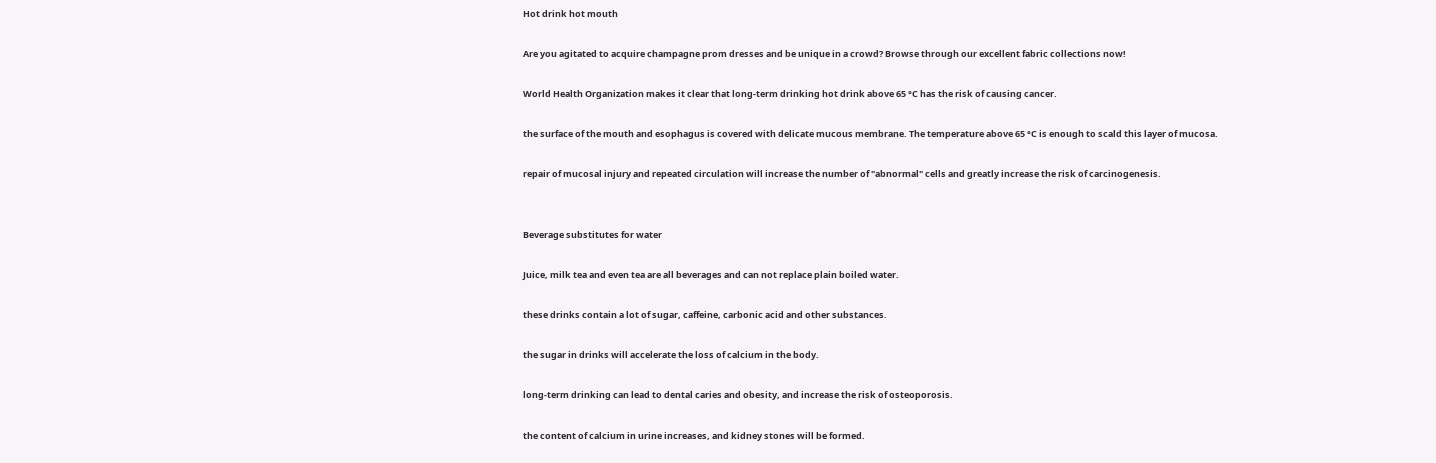Hot drink hot mouth

Are you agitated to acquire champagne prom dresses and be unique in a crowd? Browse through our excellent fabric collections now!

World Health Organization makes it clear that long-term drinking hot drink above 65 °C has the risk of causing cancer.

the surface of the mouth and esophagus is covered with delicate mucous membrane. The temperature above 65 °C is enough to scald this layer of mucosa.

repair of mucosal injury and repeated circulation will increase the number of "abnormal" cells and greatly increase the risk of carcinogenesis.


Beverage substitutes for water

Juice, milk tea and even tea are all beverages and can not replace plain boiled water.

these drinks contain a lot of sugar, caffeine, carbonic acid and other substances.

the sugar in drinks will accelerate the loss of calcium in the body.

long-term drinking can lead to dental caries and obesity, and increase the risk of osteoporosis.

the content of calcium in urine increases, and kidney stones will be formed.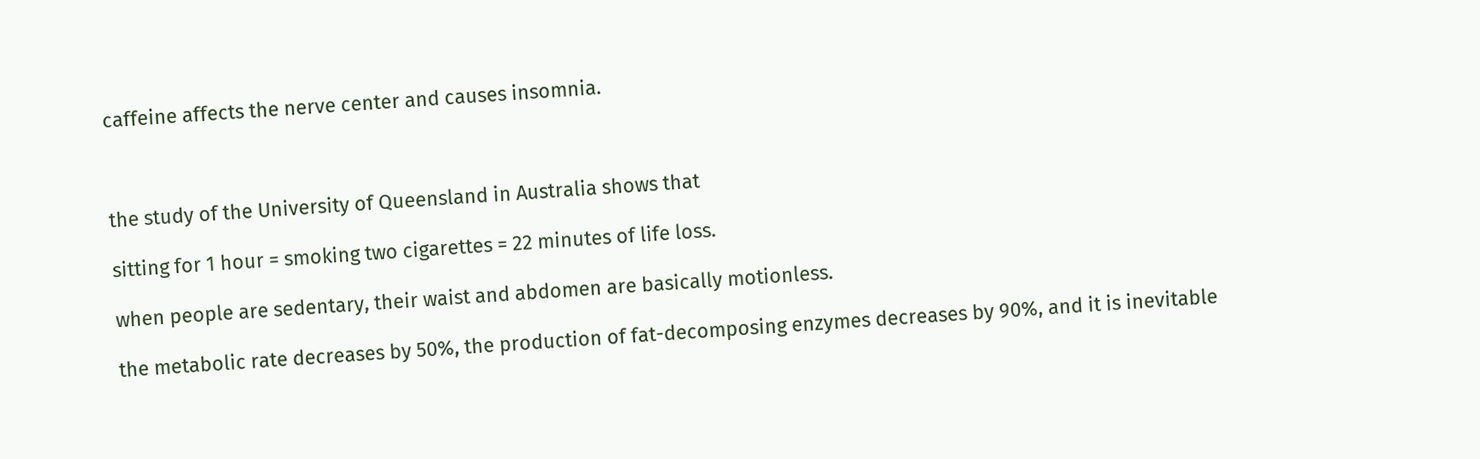caffeine affects the nerve center and causes insomnia.



the study of the University of Queensland in Australia shows that

sitting for 1 hour = smoking two cigarettes = 22 minutes of life loss.

when people are sedentary, their waist and abdomen are basically motionless.

the metabolic rate decreases by 50%, the production of fat-decomposing enzymes decreases by 90%, and it is inevitable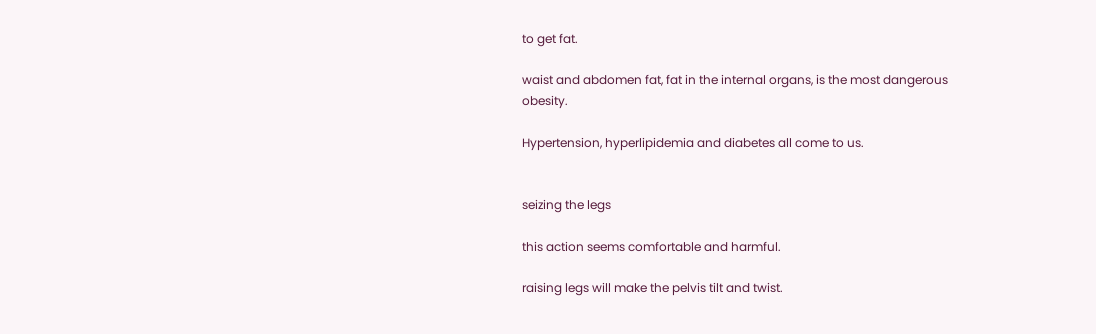to get fat.

waist and abdomen fat, fat in the internal organs, is the most dangerous obesity.

Hypertension, hyperlipidemia and diabetes all come to us.


seizing the legs

this action seems comfortable and harmful.

raising legs will make the pelvis tilt and twist.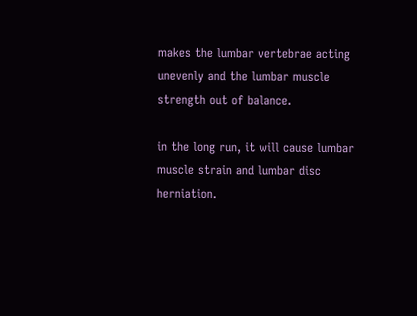makes the lumbar vertebrae acting unevenly and the lumbar muscle strength out of balance.

in the long run, it will cause lumbar muscle strain and lumbar disc herniation.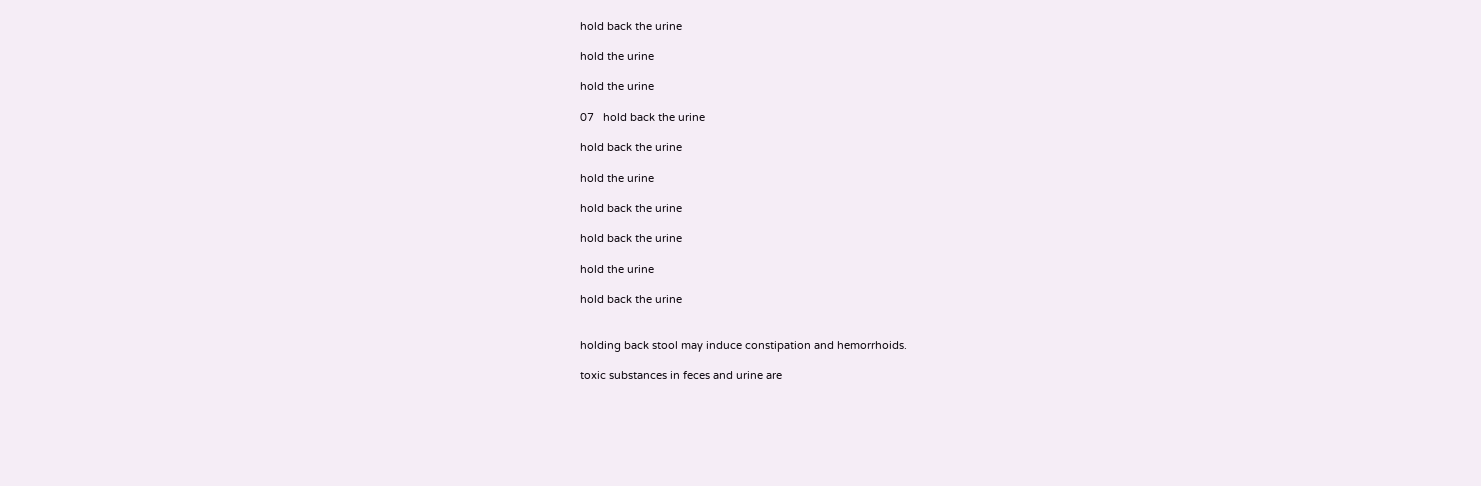hold back the urine

hold the urine

hold the urine

07   hold back the urine

hold back the urine

hold the urine

hold back the urine

hold back the urine

hold the urine

hold back the urine


holding back stool may induce constipation and hemorrhoids.

toxic substances in feces and urine are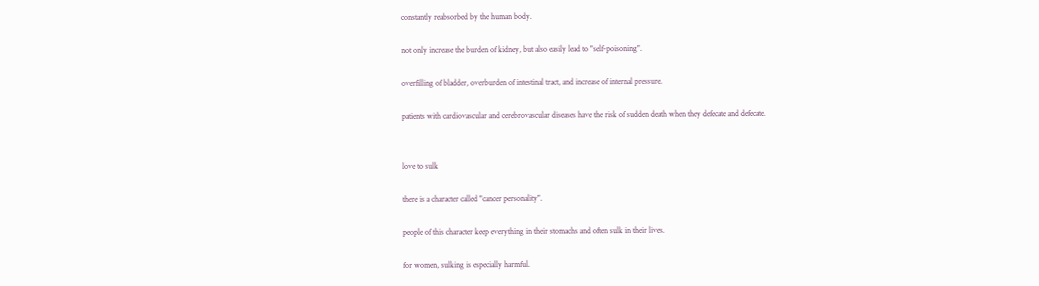constantly reabsorbed by the human body.

not only increase the burden of kidney, but also easily lead to "self-poisoning".

overfilling of bladder, overburden of intestinal tract, and increase of internal pressure.

patients with cardiovascular and cerebrovascular diseases have the risk of sudden death when they defecate and defecate.


love to sulk

there is a character called "cancer personality".

people of this character keep everything in their stomachs and often sulk in their lives.

for women, sulking is especially harmful.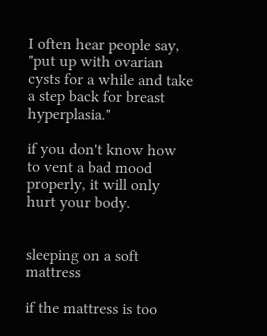I often hear people say, "put up with ovarian cysts for a while and take a step back for breast hyperplasia."

if you don't know how to vent a bad mood properly, it will only hurt your body.


sleeping on a soft mattress

if the mattress is too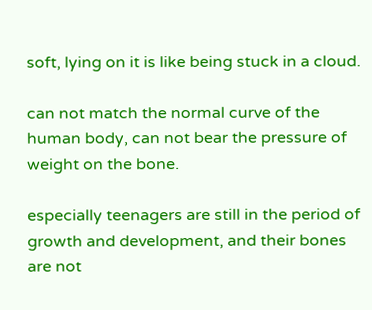soft, lying on it is like being stuck in a cloud.

can not match the normal curve of the human body, can not bear the pressure of weight on the bone.

especially teenagers are still in the period of growth and development, and their bones are not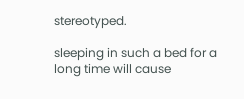stereotyped.

sleeping in such a bed for a long time will cause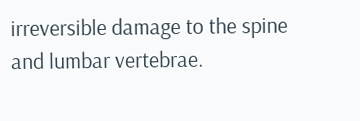irreversible damage to the spine and lumbar vertebrae.